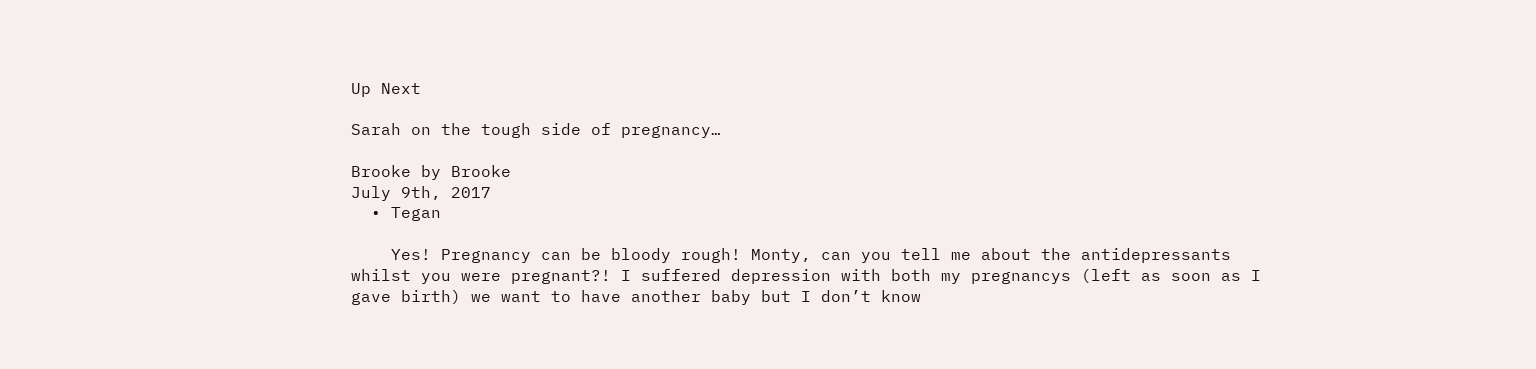Up Next

Sarah on the tough side of pregnancy…

Brooke by Brooke
July 9th, 2017
  • Tegan

    Yes! Pregnancy can be bloody rough! Monty, can you tell me about the antidepressants whilst you were pregnant?! I suffered depression with both my pregnancys (left as soon as I gave birth) we want to have another baby but I don’t know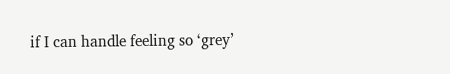if I can handle feeling so ‘grey’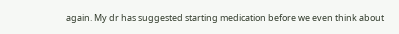again. My dr has suggested starting medication before we even think about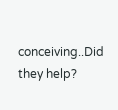conceiving..Did they help?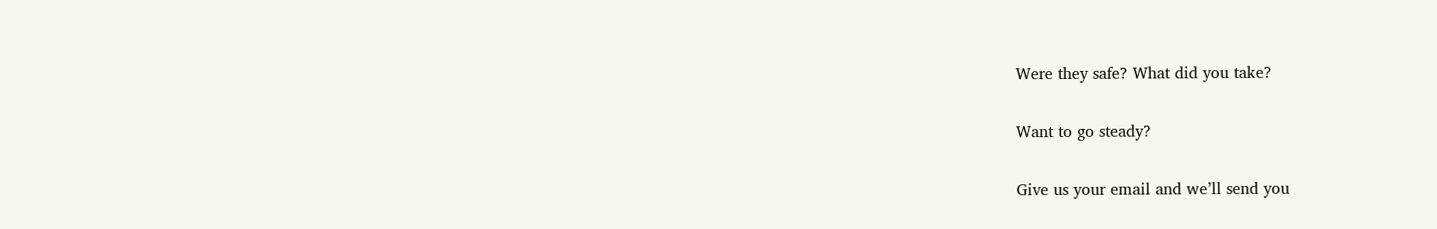Were they safe? What did you take?

Want to go steady?

Give us your email and we’ll send you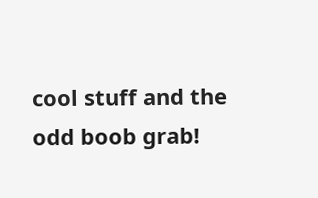cool stuff and the odd boob grab!